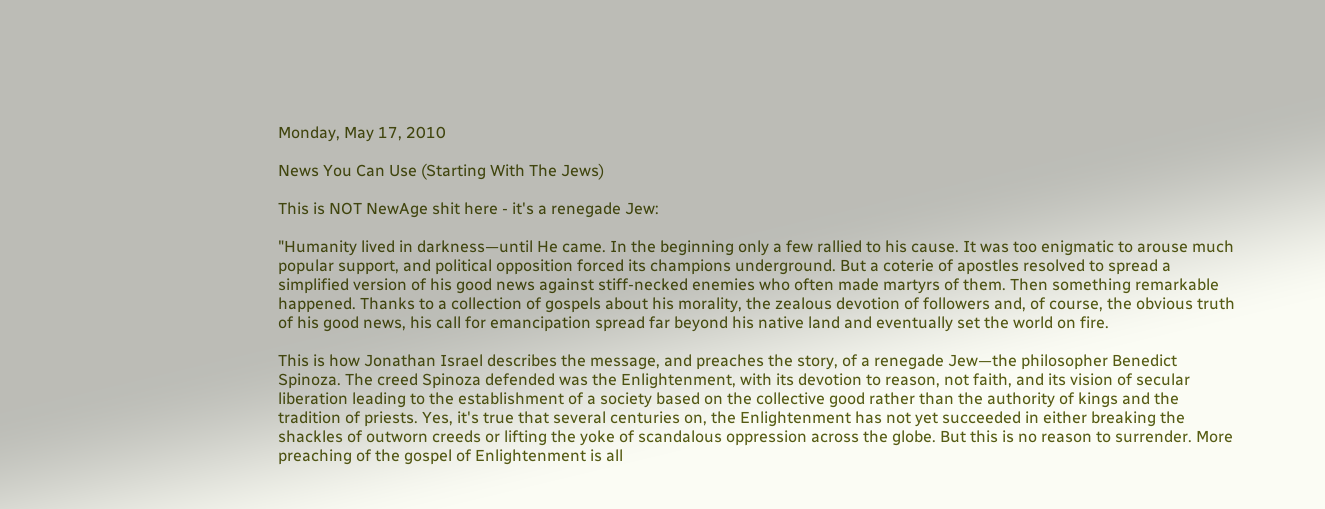Monday, May 17, 2010

News You Can Use (Starting With The Jews)

This is NOT NewAge shit here - it's a renegade Jew:

"Humanity lived in darkness—until He came. In the beginning only a few rallied to his cause. It was too enigmatic to arouse much popular support, and political opposition forced its champions underground. But a coterie of apostles resolved to spread a simplified version of his good news against stiff-necked enemies who often made martyrs of them. Then something remarkable happened. Thanks to a collection of gospels about his morality, the zealous devotion of followers and, of course, the obvious truth of his good news, his call for emancipation spread far beyond his native land and eventually set the world on fire.

This is how Jonathan Israel describes the message, and preaches the story, of a renegade Jew—the philosopher Benedict Spinoza. The creed Spinoza defended was the Enlightenment, with its devotion to reason, not faith, and its vision of secular liberation leading to the establishment of a society based on the collective good rather than the authority of kings and the tradition of priests. Yes, it's true that several centuries on, the Enlightenment has not yet succeeded in either breaking the shackles of outworn creeds or lifting the yoke of scandalous oppression across the globe. But this is no reason to surrender. More preaching of the gospel of Enlightenment is all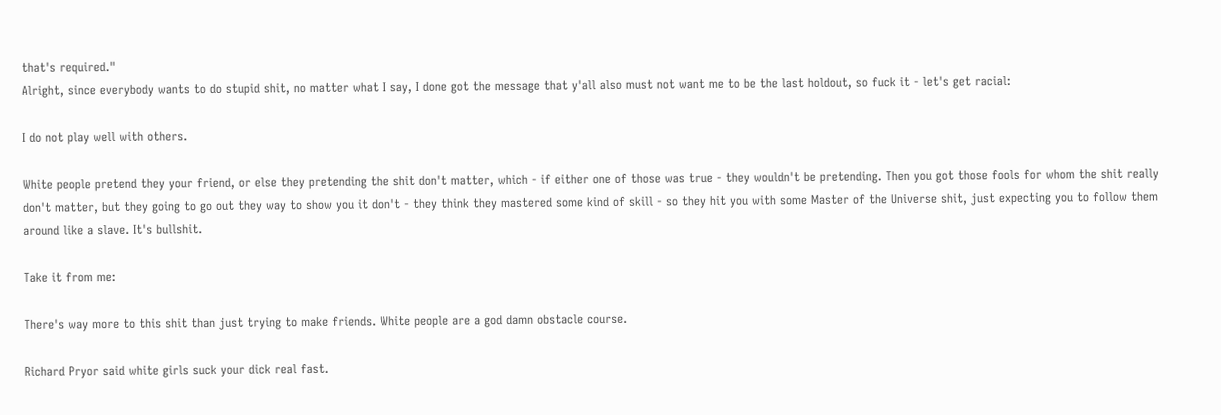that's required."
Alright, since everybody wants to do stupid shit, no matter what I say, I done got the message that y'all also must not want me to be the last holdout, so fuck it - let's get racial:

I do not play well with others.

White people pretend they your friend, or else they pretending the shit don't matter, which - if either one of those was true - they wouldn't be pretending. Then you got those fools for whom the shit really don't matter, but they going to go out they way to show you it don't - they think they mastered some kind of skill - so they hit you with some Master of the Universe shit, just expecting you to follow them around like a slave. It's bullshit.

Take it from me:

There's way more to this shit than just trying to make friends. White people are a god damn obstacle course.

Richard Pryor said white girls suck your dick real fast.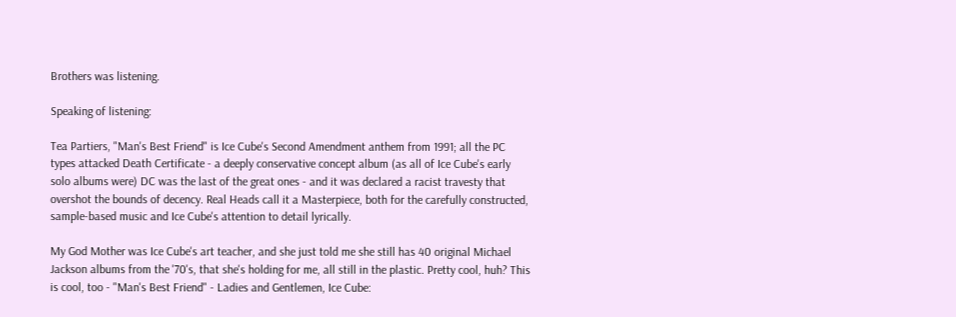Brothers was listening.

Speaking of listening:

Tea Partiers, "Man's Best Friend" is Ice Cube's Second Amendment anthem from 1991; all the PC types attacked Death Certificate - a deeply conservative concept album (as all of Ice Cube's early solo albums were) DC was the last of the great ones - and it was declared a racist travesty that overshot the bounds of decency. Real Heads call it a Masterpiece, both for the carefully constructed, sample-based music and Ice Cube's attention to detail lyrically.

My God Mother was Ice Cube's art teacher, and she just told me she still has 40 original Michael Jackson albums from the '70's, that she's holding for me, all still in the plastic. Pretty cool, huh? This is cool, too - "Man's Best Friend" - Ladies and Gentlemen, Ice Cube: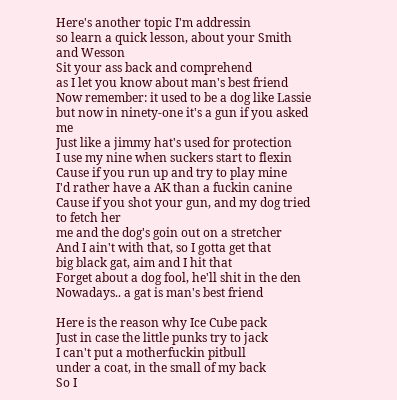Here's another topic I'm addressin
so learn a quick lesson, about your Smith and Wesson
Sit your ass back and comprehend
as I let you know about man's best friend
Now remember: it used to be a dog like Lassie
but now in ninety-one it's a gun if you asked me
Just like a jimmy hat's used for protection
I use my nine when suckers start to flexin
Cause if you run up and try to play mine
I'd rather have a AK than a fuckin canine
Cause if you shot your gun, and my dog tried to fetch her
me and the dog's goin out on a stretcher
And I ain't with that, so I gotta get that
big black gat, aim and I hit that
Forget about a dog fool, he'll shit in the den
Nowadays.. a gat is man's best friend

Here is the reason why Ice Cube pack
Just in case the little punks try to jack
I can't put a motherfuckin pitbull
under a coat, in the small of my back
So I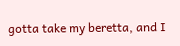gotta take my beretta, and I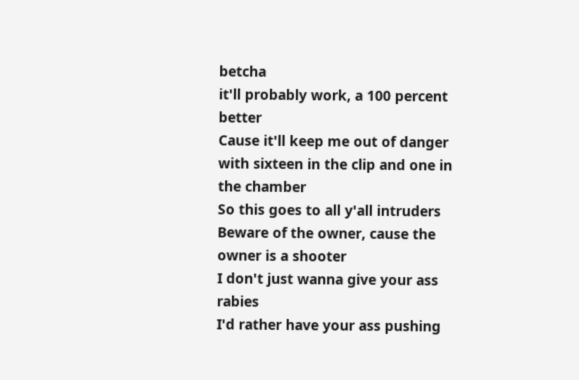betcha
it'll probably work, a 100 percent better
Cause it'll keep me out of danger
with sixteen in the clip and one in the chamber
So this goes to all y'all intruders
Beware of the owner, cause the owner is a shooter
I don't just wanna give your ass rabies
I'd rather have your ass pushing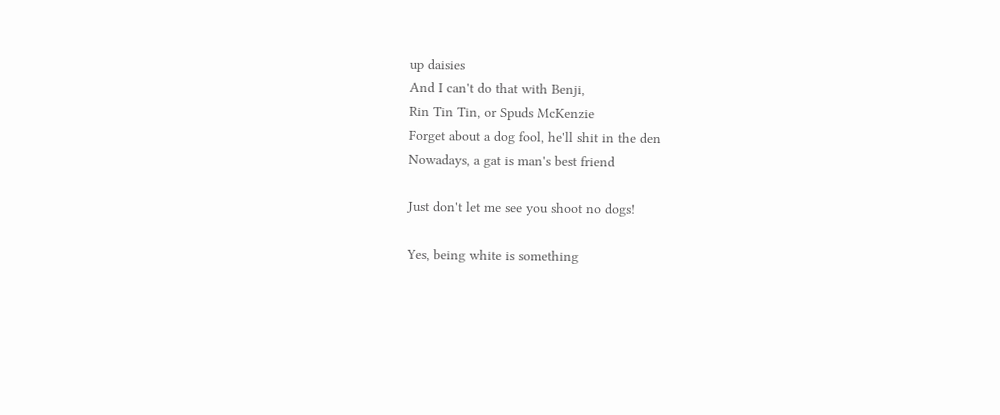up daisies
And I can't do that with Benji,
Rin Tin Tin, or Spuds McKenzie
Forget about a dog fool, he'll shit in the den
Nowadays, a gat is man's best friend

Just don't let me see you shoot no dogs!

Yes, being white is something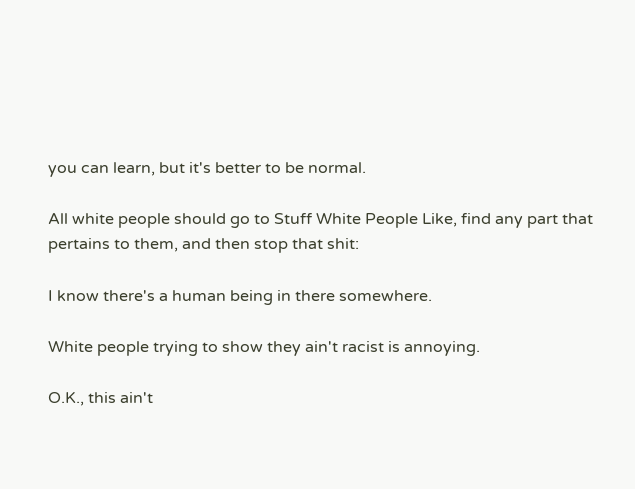you can learn, but it's better to be normal.

All white people should go to Stuff White People Like, find any part that pertains to them, and then stop that shit:

I know there's a human being in there somewhere.

White people trying to show they ain't racist is annoying.

O.K., this ain't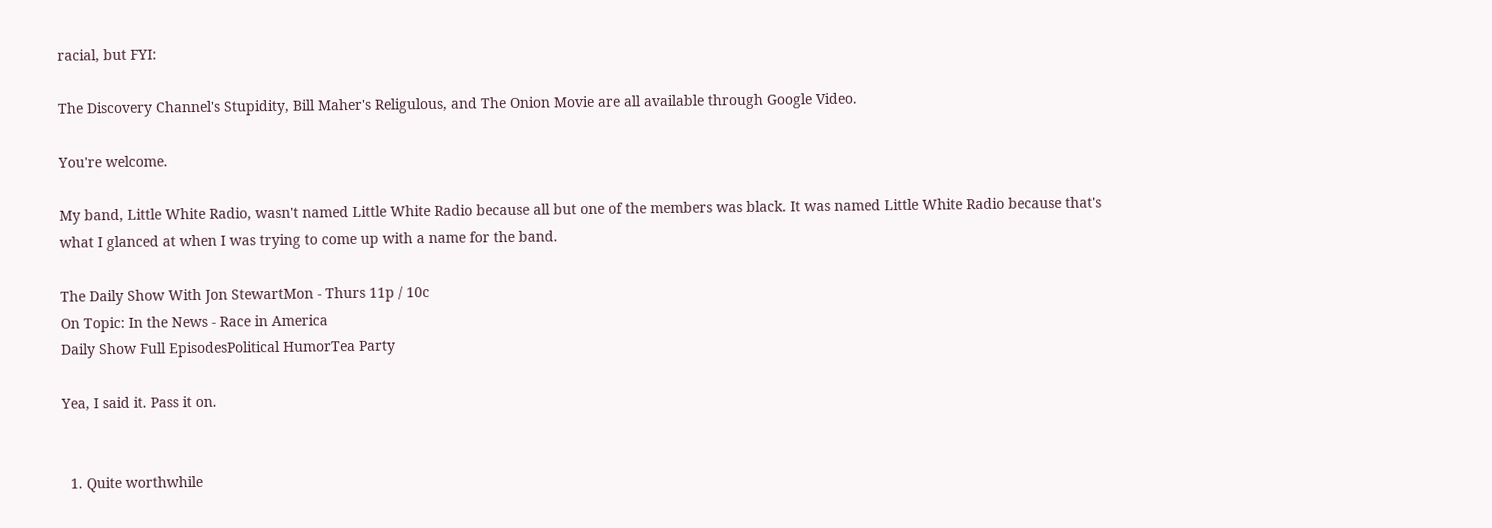racial, but FYI:

The Discovery Channel's Stupidity, Bill Maher's Religulous, and The Onion Movie are all available through Google Video.

You're welcome.

My band, Little White Radio, wasn't named Little White Radio because all but one of the members was black. It was named Little White Radio because that's what I glanced at when I was trying to come up with a name for the band.

The Daily Show With Jon StewartMon - Thurs 11p / 10c
On Topic: In the News - Race in America
Daily Show Full EpisodesPolitical HumorTea Party

Yea, I said it. Pass it on.


  1. Quite worthwhile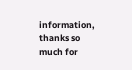information, thanks so much for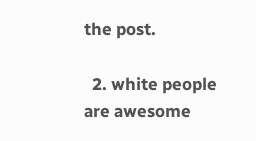the post.

  2. white people are awesome